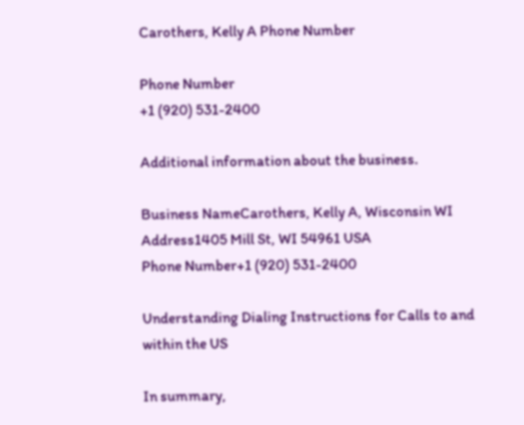Carothers, Kelly A Phone Number

Phone Number
+1 (920) 531-2400

Additional information about the business.

Business NameCarothers, Kelly A, Wisconsin WI
Address1405 Mill St, WI 54961 USA
Phone Number+1 (920) 531-2400

Understanding Dialing Instructions for Calls to and within the US

In summary,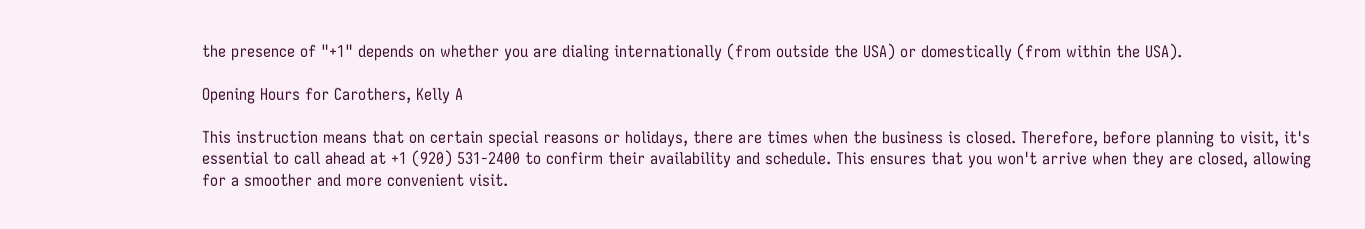the presence of "+1" depends on whether you are dialing internationally (from outside the USA) or domestically (from within the USA).

Opening Hours for Carothers, Kelly A

This instruction means that on certain special reasons or holidays, there are times when the business is closed. Therefore, before planning to visit, it's essential to call ahead at +1 (920) 531-2400 to confirm their availability and schedule. This ensures that you won't arrive when they are closed, allowing for a smoother and more convenient visit.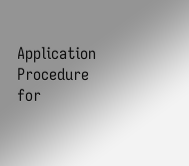Application Procedure for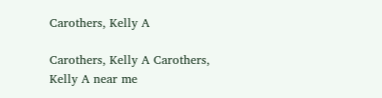Carothers, Kelly A

Carothers, Kelly A Carothers, Kelly A near me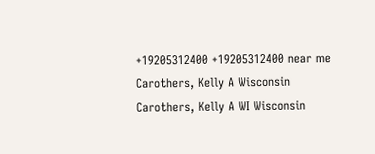+19205312400 +19205312400 near me Carothers, Kelly A Wisconsin Carothers, Kelly A WI Wisconsin